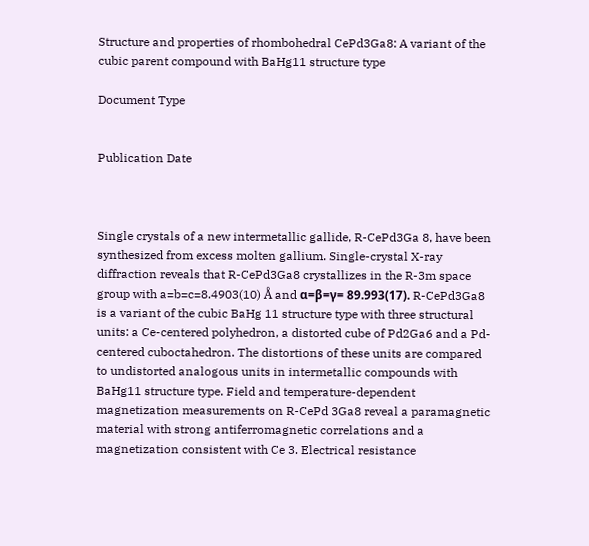Structure and properties of rhombohedral CePd3Ga8: A variant of the cubic parent compound with BaHg11 structure type

Document Type


Publication Date



Single crystals of a new intermetallic gallide, R-CePd3Ga 8, have been synthesized from excess molten gallium. Single-crystal X-ray diffraction reveals that R-CePd3Ga8 crystallizes in the R-3m space group with a=b=c=8.4903(10) Å and α=β=γ= 89.993(17). R-CePd3Ga8 is a variant of the cubic BaHg 11 structure type with three structural units: a Ce-centered polyhedron, a distorted cube of Pd2Ga6 and a Pd-centered cuboctahedron. The distortions of these units are compared to undistorted analogous units in intermetallic compounds with BaHg11 structure type. Field and temperature-dependent magnetization measurements on R-CePd 3Ga8 reveal a paramagnetic material with strong antiferromagnetic correlations and a magnetization consistent with Ce 3. Electrical resistance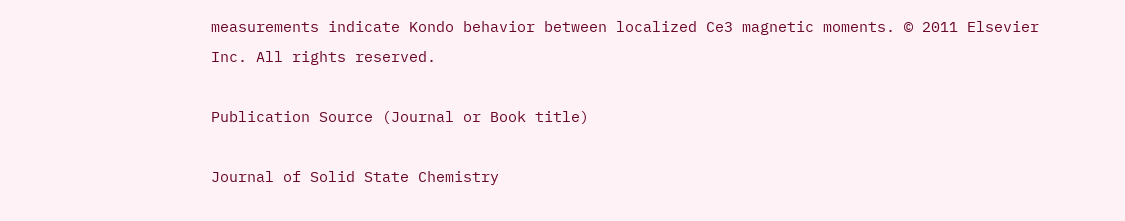measurements indicate Kondo behavior between localized Ce3 magnetic moments. © 2011 Elsevier Inc. All rights reserved.

Publication Source (Journal or Book title)

Journal of Solid State Chemistry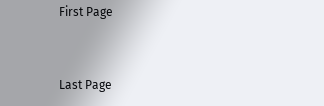First Page


Last Page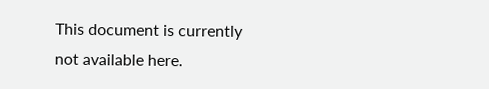This document is currently not available here.